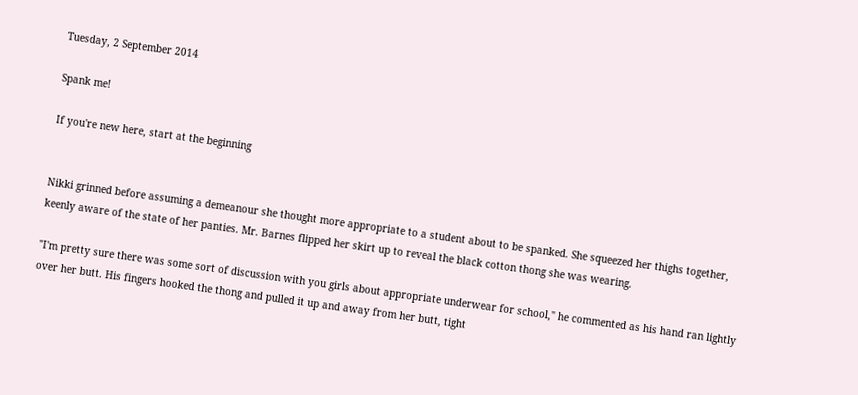Tuesday, 2 September 2014

Spank me!

If you're new here, start at the beginning


Nikki grinned before assuming a demeanour she thought more appropriate to a student about to be spanked. She squeezed her thighs together, keenly aware of the state of her panties. Mr. Barnes flipped her skirt up to reveal the black cotton thong she was wearing.

"I'm pretty sure there was some sort of discussion with you girls about appropriate underwear for school," he commented as his hand ran lightly over her butt. His fingers hooked the thong and pulled it up and away from her butt, tight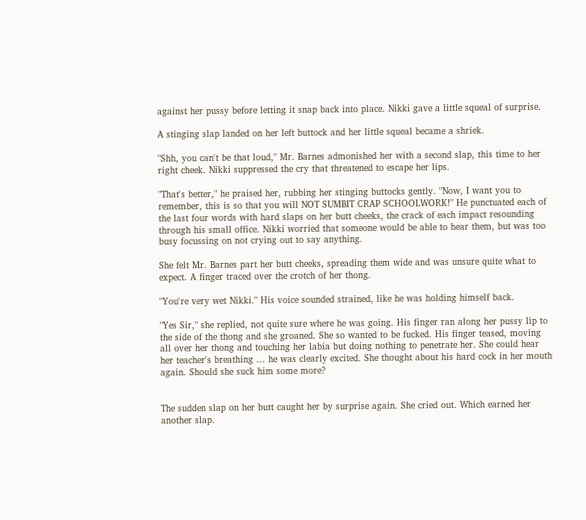against her pussy before letting it snap back into place. Nikki gave a little squeal of surprise.

A stinging slap landed on her left buttock and her little squeal became a shriek.

"Shh, you can't be that loud," Mr. Barnes admonished her with a second slap, this time to her right cheek. Nikki suppressed the cry that threatened to escape her lips.

"That's better," he praised her, rubbing her stinging buttocks gently. "Now, I want you to remember, this is so that you will NOT SUMBIT CRAP SCHOOLWORK!" He punctuated each of the last four words with hard slaps on her butt cheeks, the crack of each impact resounding through his small office. Nikki worried that someone would be able to hear them, but was too busy focussing on not crying out to say anything.

She felt Mr. Barnes part her butt cheeks, spreading them wide and was unsure quite what to expect. A finger traced over the crotch of her thong.

"You're very wet Nikki." His voice sounded strained, like he was holding himself back.

"Yes Sir," she replied, not quite sure where he was going. His finger ran along her pussy lip to the side of the thong and she groaned. She so wanted to be fucked. His finger teased, moving all over her thong and touching her labia but doing nothing to penetrate her. She could hear her teacher's breathing ... he was clearly excited. She thought about his hard cock in her mouth again. Should she suck him some more?


The sudden slap on her butt caught her by surprise again. She cried out. Which earned her another slap.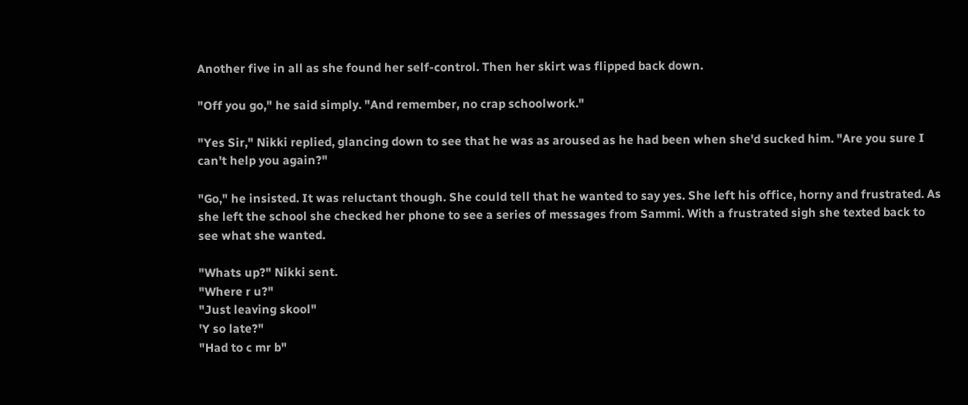Another five in all as she found her self-control. Then her skirt was flipped back down.

"Off you go," he said simply. "And remember, no crap schoolwork."

"Yes Sir," Nikki replied, glancing down to see that he was as aroused as he had been when she'd sucked him. "Are you sure I can't help you again?"

"Go," he insisted. It was reluctant though. She could tell that he wanted to say yes. She left his office, horny and frustrated. As she left the school she checked her phone to see a series of messages from Sammi. With a frustrated sigh she texted back to see what she wanted.

"Whats up?" Nikki sent.
"Where r u?"
"Just leaving skool"
'Y so late?"
"Had to c mr b"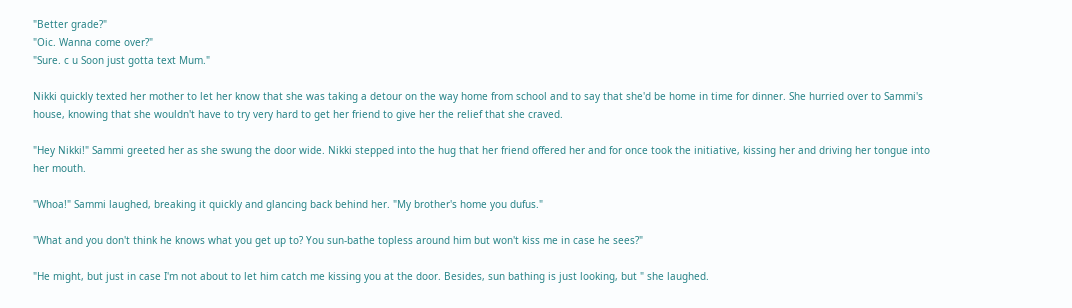"Better grade?"
"Oic. Wanna come over?"
"Sure. c u Soon just gotta text Mum."

Nikki quickly texted her mother to let her know that she was taking a detour on the way home from school and to say that she'd be home in time for dinner. She hurried over to Sammi's house, knowing that she wouldn't have to try very hard to get her friend to give her the relief that she craved.

"Hey Nikki!" Sammi greeted her as she swung the door wide. Nikki stepped into the hug that her friend offered her and for once took the initiative, kissing her and driving her tongue into her mouth.

"Whoa!" Sammi laughed, breaking it quickly and glancing back behind her. "My brother's home you dufus."

"What and you don't think he knows what you get up to? You sun-bathe topless around him but won't kiss me in case he sees?"

"He might, but just in case I'm not about to let him catch me kissing you at the door. Besides, sun bathing is just looking, but " she laughed.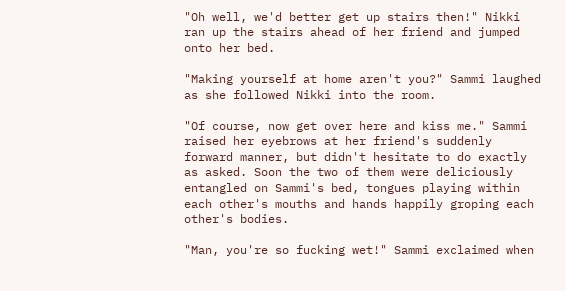"Oh well, we'd better get up stairs then!" Nikki ran up the stairs ahead of her friend and jumped onto her bed.

"Making yourself at home aren't you?" Sammi laughed as she followed Nikki into the room.

"Of course, now get over here and kiss me." Sammi raised her eyebrows at her friend's suddenly forward manner, but didn't hesitate to do exactly as asked. Soon the two of them were deliciously entangled on Sammi's bed, tongues playing within each other's mouths and hands happily groping each other's bodies.

"Man, you're so fucking wet!" Sammi exclaimed when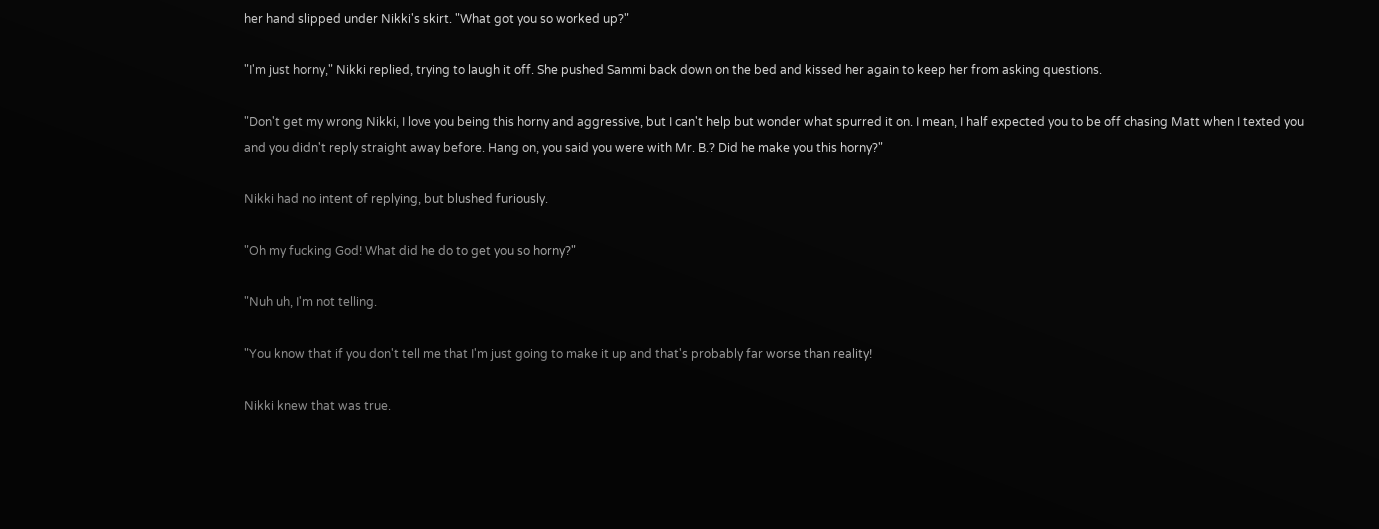her hand slipped under Nikki's skirt. "What got you so worked up?"

"I'm just horny," Nikki replied, trying to laugh it off. She pushed Sammi back down on the bed and kissed her again to keep her from asking questions.

"Don't get my wrong Nikki, I love you being this horny and aggressive, but I can't help but wonder what spurred it on. I mean, I half expected you to be off chasing Matt when I texted you and you didn't reply straight away before. Hang on, you said you were with Mr. B.? Did he make you this horny?"

Nikki had no intent of replying, but blushed furiously.

"Oh my fucking God! What did he do to get you so horny?"

"Nuh uh, I'm not telling.

"You know that if you don't tell me that I'm just going to make it up and that's probably far worse than reality!

Nikki knew that was true.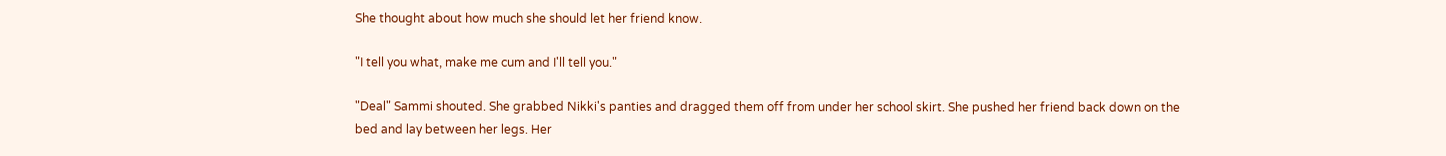She thought about how much she should let her friend know.

"I tell you what, make me cum and I'll tell you."

"Deal" Sammi shouted. She grabbed Nikki's panties and dragged them off from under her school skirt. She pushed her friend back down on the bed and lay between her legs. Her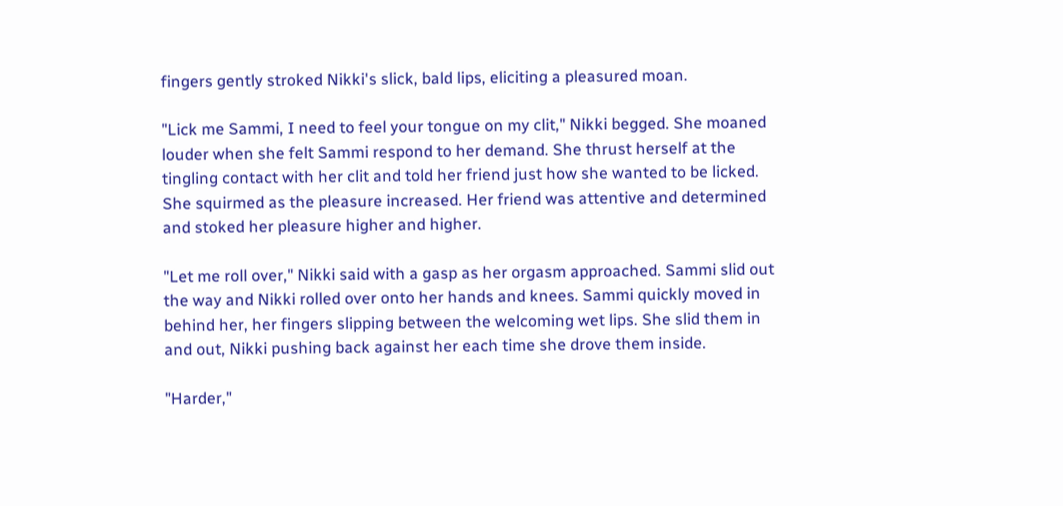fingers gently stroked Nikki's slick, bald lips, eliciting a pleasured moan.

"Lick me Sammi, I need to feel your tongue on my clit," Nikki begged. She moaned louder when she felt Sammi respond to her demand. She thrust herself at the tingling contact with her clit and told her friend just how she wanted to be licked. She squirmed as the pleasure increased. Her friend was attentive and determined and stoked her pleasure higher and higher.

"Let me roll over," Nikki said with a gasp as her orgasm approached. Sammi slid out the way and Nikki rolled over onto her hands and knees. Sammi quickly moved in behind her, her fingers slipping between the welcoming wet lips. She slid them in and out, Nikki pushing back against her each time she drove them inside.

"Harder,"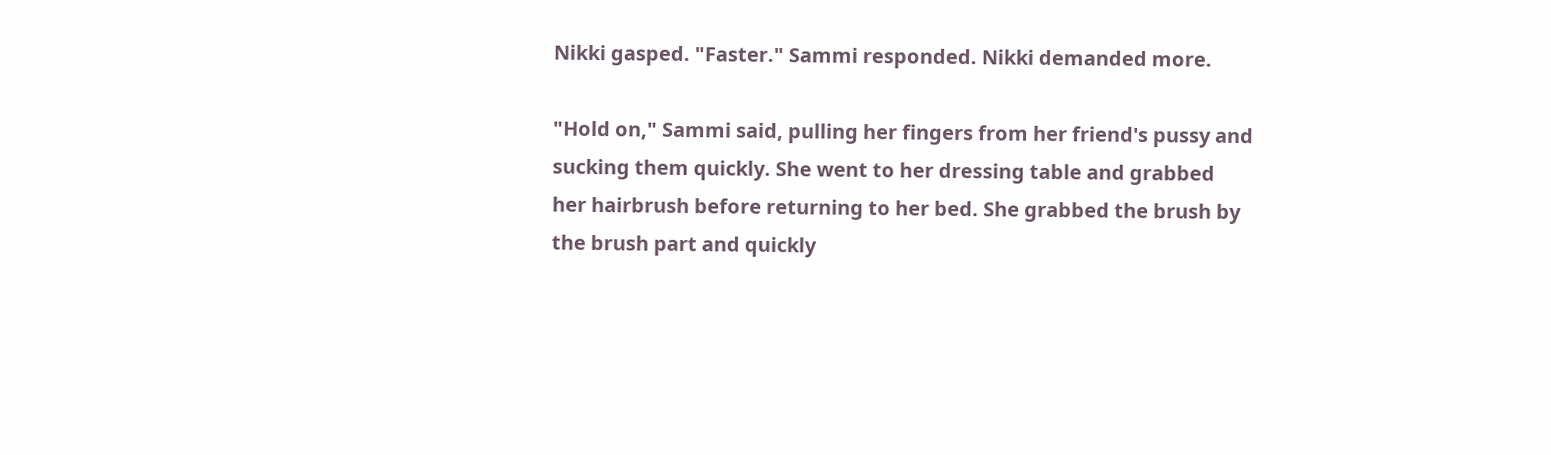Nikki gasped. "Faster." Sammi responded. Nikki demanded more.

"Hold on," Sammi said, pulling her fingers from her friend's pussy and sucking them quickly. She went to her dressing table and grabbed her hairbrush before returning to her bed. She grabbed the brush by the brush part and quickly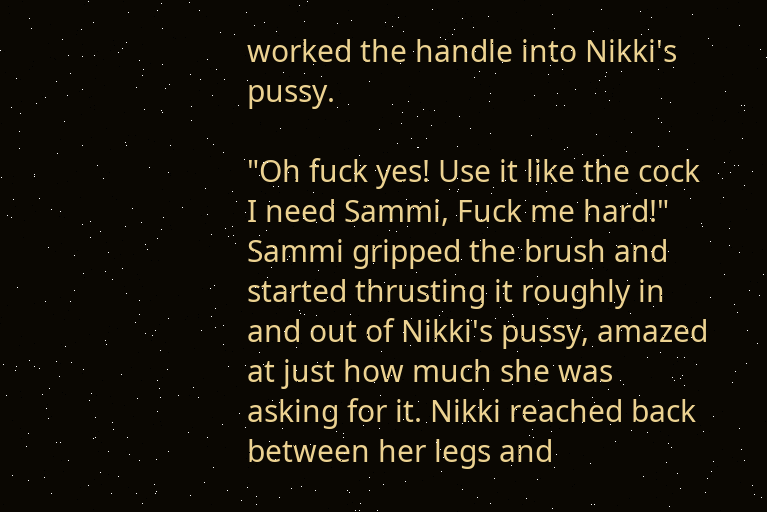worked the handle into Nikki's pussy.

"Oh fuck yes! Use it like the cock I need Sammi, Fuck me hard!" Sammi gripped the brush and started thrusting it roughly in and out of Nikki's pussy, amazed at just how much she was asking for it. Nikki reached back between her legs and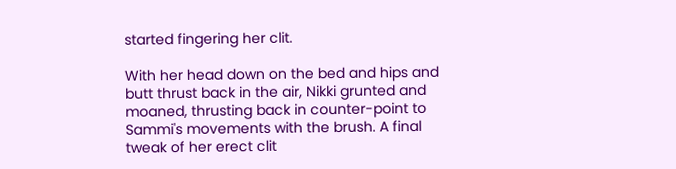started fingering her clit.

With her head down on the bed and hips and butt thrust back in the air, Nikki grunted and moaned, thrusting back in counter-point to Sammi's movements with the brush. A final tweak of her erect clit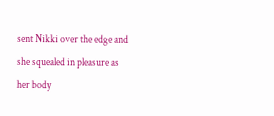sent Nikki over the edge and she squealed in pleasure as her body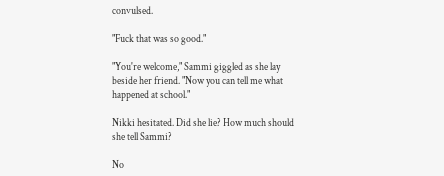convulsed.

"Fuck that was so good."

"You're welcome," Sammi giggled as she lay beside her friend. "Now you can tell me what happened at school."

Nikki hesitated. Did she lie? How much should she tell Sammi?

No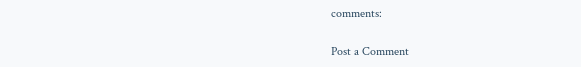comments:

Post a Comment